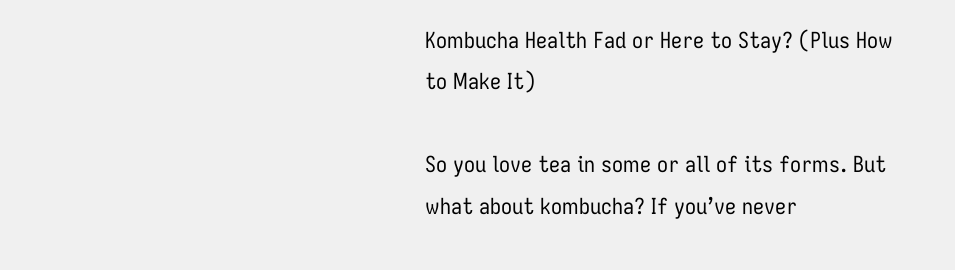Kombucha Health Fad or Here to Stay? (Plus How to Make It)

So you love tea in some or all of its forms. But what about kombucha? If you’ve never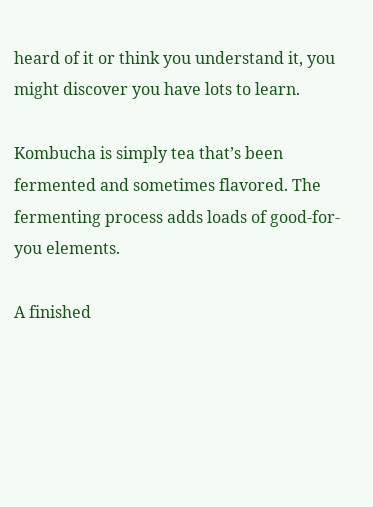heard of it or think you understand it, you might discover you have lots to learn.

Kombucha is simply tea that’s been fermented and sometimes flavored. The fermenting process adds loads of good-for-you elements.

A finished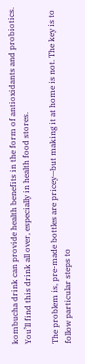kombucha drink can provide health benefits in the form of antioxidants and probiotics. You’ll find this drink all over, especially in health food stores.

The problem is, pre-made bottles are pricey—but making it at home is not. The key is to follow particular steps to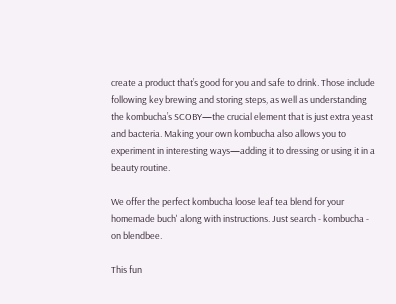create a product that’s good for you and safe to drink. Those include following key brewing and storing steps, as well as understanding the kombucha’s SCOBY—the crucial element that is just extra yeast and bacteria. Making your own kombucha also allows you to experiment in interesting ways—adding it to dressing or using it in a beauty routine.

We offer the perfect kombucha loose leaf tea blend for your homemade buch' along with instructions. Just search - kombucha - on blendbee.

This fun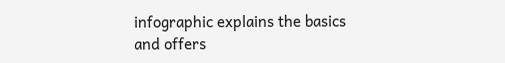infographic explains the basics and offers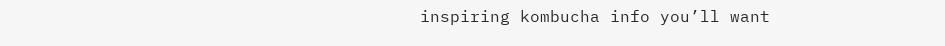inspiring kombucha info you’ll want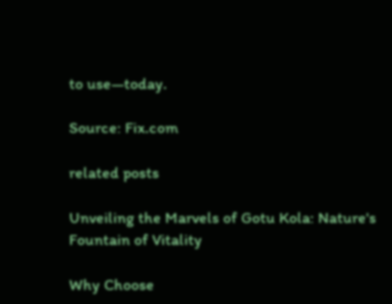to use—today.

Source: Fix.com

related posts

Unveiling the Marvels of Gotu Kola: Nature's Fountain of Vitality

Why Choose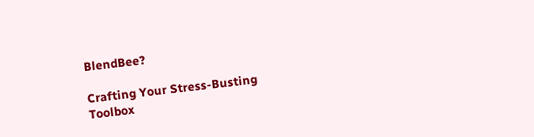BlendBee?

Crafting Your Stress-Busting Toolbox